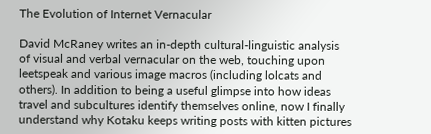The Evolution of Internet Vernacular

David McRaney writes an in-depth cultural-linguistic analysis of visual and verbal vernacular on the web, touching upon leetspeak and various image macros (including lolcats and others). In addition to being a useful glimpse into how ideas travel and subcultures identify themselves online, now I finally understand why Kotaku keeps writing posts with kitten pictures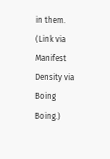in them. (Link via Manifest Density via Boing Boing.)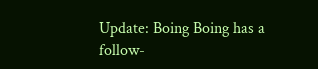Update: Boing Boing has a follow-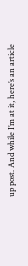up post. And while I’m at it, here’s an article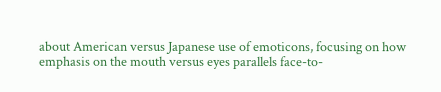about American versus Japanese use of emoticons, focusing on how emphasis on the mouth versus eyes parallels face-to-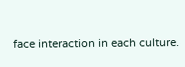face interaction in each culture.